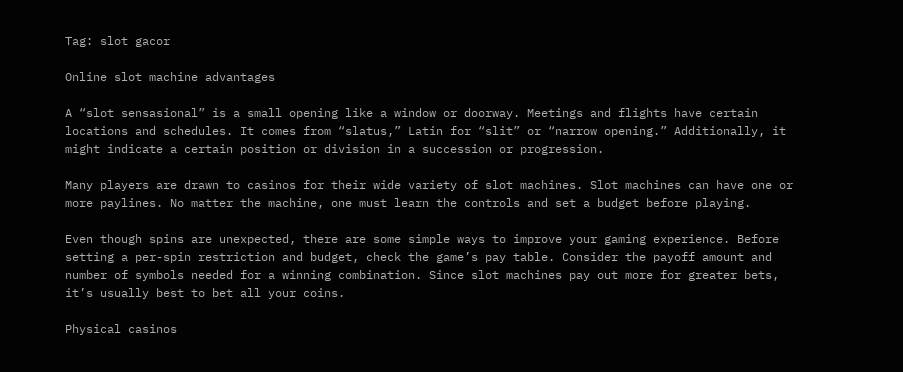Tag: slot gacor

Online slot machine advantages

A “slot sensasional” is a small opening like a window or doorway. Meetings and flights have certain locations and schedules. It comes from “slatus,” Latin for “slit” or “narrow opening.” Additionally, it might indicate a certain position or division in a succession or progression.

Many players are drawn to casinos for their wide variety of slot machines. Slot machines can have one or more paylines. No matter the machine, one must learn the controls and set a budget before playing.

Even though spins are unexpected, there are some simple ways to improve your gaming experience. Before setting a per-spin restriction and budget, check the game’s pay table. Consider the payoff amount and number of symbols needed for a winning combination. Since slot machines pay out more for greater bets, it’s usually best to bet all your coins.

Physical casinos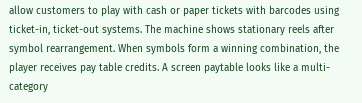allow customers to play with cash or paper tickets with barcodes using ticket-in, ticket-out systems. The machine shows stationary reels after symbol rearrangement. When symbols form a winning combination, the player receives pay table credits. A screen paytable looks like a multi-category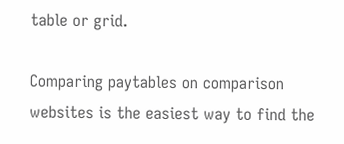table or grid.

Comparing paytables on comparison websites is the easiest way to find the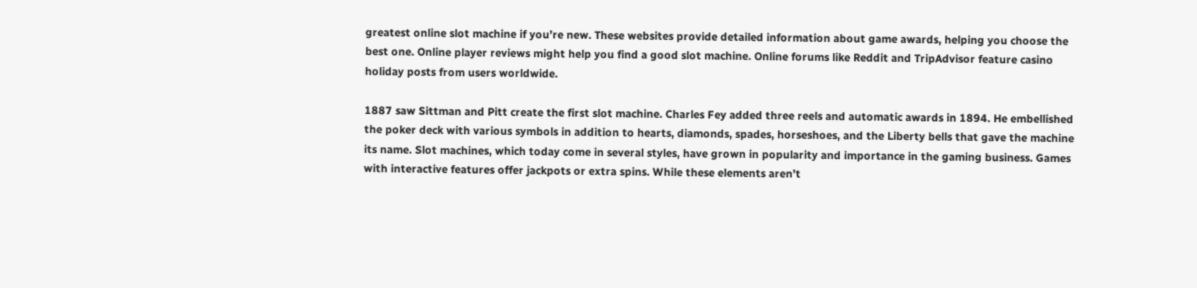greatest online slot machine if you’re new. These websites provide detailed information about game awards, helping you choose the best one. Online player reviews might help you find a good slot machine. Online forums like Reddit and TripAdvisor feature casino holiday posts from users worldwide.

1887 saw Sittman and Pitt create the first slot machine. Charles Fey added three reels and automatic awards in 1894. He embellished the poker deck with various symbols in addition to hearts, diamonds, spades, horseshoes, and the Liberty bells that gave the machine its name. Slot machines, which today come in several styles, have grown in popularity and importance in the gaming business. Games with interactive features offer jackpots or extra spins. While these elements aren’t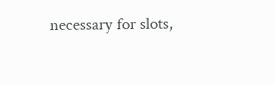necessary for slots,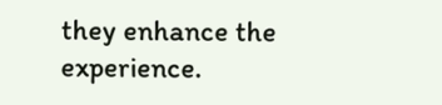they enhance the experience.